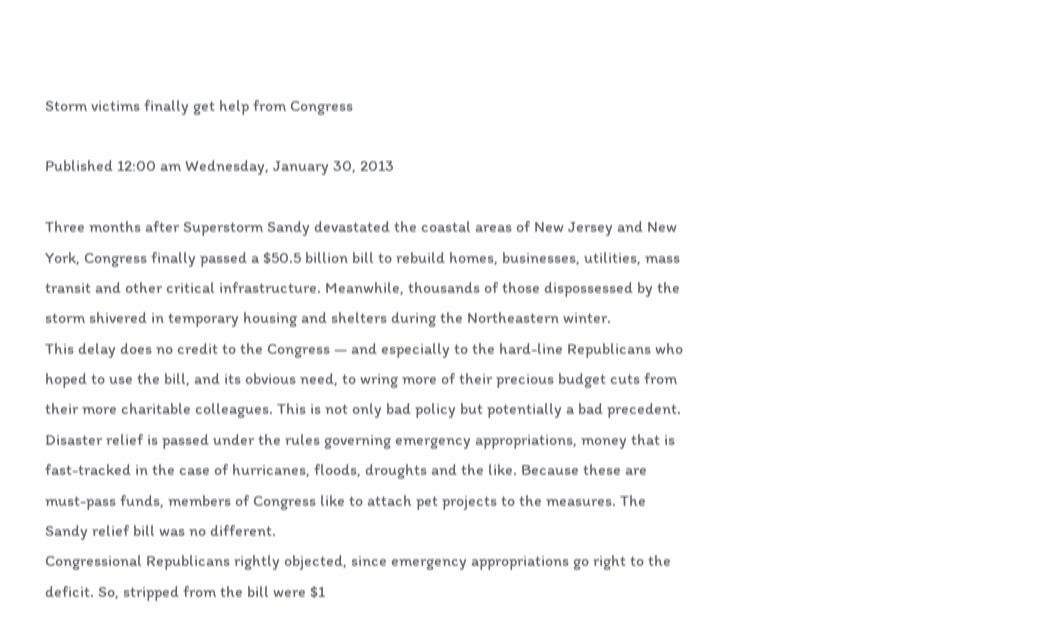Storm victims finally get help from Congress

Published 12:00 am Wednesday, January 30, 2013

Three months after Superstorm Sandy devastated the coastal areas of New Jersey and New York, Congress finally passed a $50.5 billion bill to rebuild homes, businesses, utilities, mass transit and other critical infrastructure. Meanwhile, thousands of those dispossessed by the storm shivered in temporary housing and shelters during the Northeastern winter.
This delay does no credit to the Congress — and especially to the hard-line Republicans who hoped to use the bill, and its obvious need, to wring more of their precious budget cuts from their more charitable colleagues. This is not only bad policy but potentially a bad precedent.
Disaster relief is passed under the rules governing emergency appropriations, money that is fast-tracked in the case of hurricanes, floods, droughts and the like. Because these are must-pass funds, members of Congress like to attach pet projects to the measures. The Sandy relief bill was no different.
Congressional Republicans rightly objected, since emergency appropriations go right to the deficit. So, stripped from the bill were $1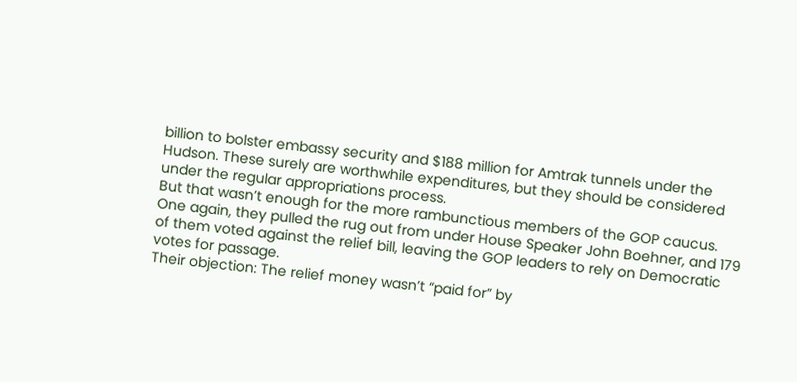billion to bolster embassy security and $188 million for Amtrak tunnels under the Hudson. These surely are worthwhile expenditures, but they should be considered under the regular appropriations process.
But that wasn’t enough for the more rambunctious members of the GOP caucus. One again, they pulled the rug out from under House Speaker John Boehner, and 179 of them voted against the relief bill, leaving the GOP leaders to rely on Democratic votes for passage.
Their objection: The relief money wasn’t “paid for” by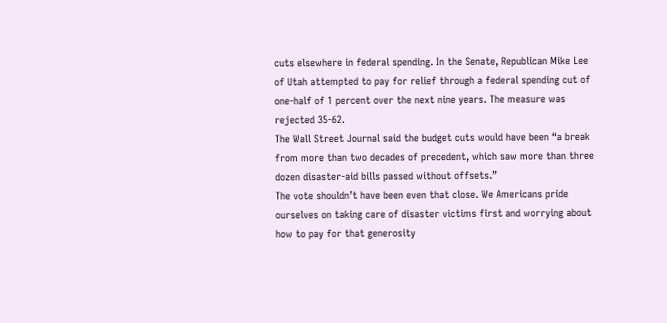cuts elsewhere in federal spending. In the Senate, Republican Mike Lee of Utah attempted to pay for relief through a federal spending cut of one-half of 1 percent over the next nine years. The measure was rejected 35-62.
The Wall Street Journal said the budget cuts would have been “a break from more than two decades of precedent, which saw more than three dozen disaster-aid bills passed without offsets.”
The vote shouldn’t have been even that close. We Americans pride ourselves on taking care of disaster victims first and worrying about how to pay for that generosity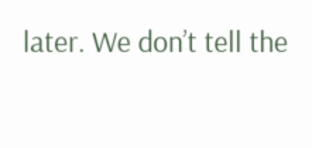later. We don’t tell the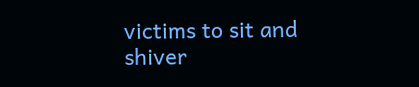victims to sit and shiver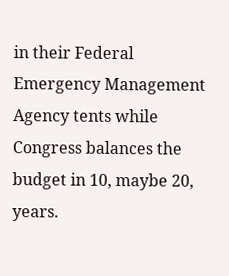in their Federal Emergency Management Agency tents while Congress balances the budget in 10, maybe 20, years.